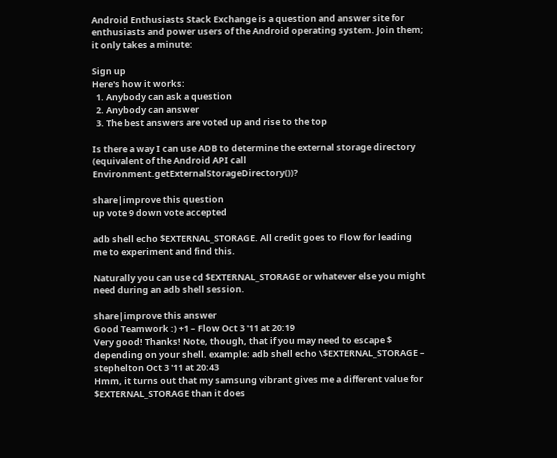Android Enthusiasts Stack Exchange is a question and answer site for enthusiasts and power users of the Android operating system. Join them; it only takes a minute:

Sign up
Here's how it works:
  1. Anybody can ask a question
  2. Anybody can answer
  3. The best answers are voted up and rise to the top

Is there a way I can use ADB to determine the external storage directory (equivalent of the Android API call Environment.getExternalStorageDirectory())?

share|improve this question
up vote 9 down vote accepted

adb shell echo $EXTERNAL_STORAGE. All credit goes to Flow for leading me to experiment and find this.

Naturally you can use cd $EXTERNAL_STORAGE or whatever else you might need during an adb shell session.

share|improve this answer
Good Teamwork :) +1 – Flow Oct 3 '11 at 20:19
Very good! Thanks! Note, though, that if you may need to escape $ depending on your shell. example: adb shell echo \$EXTERNAL_STORAGE – stephelton Oct 3 '11 at 20:43
Hmm, it turns out that my samsung vibrant gives me a different value for $EXTERNAL_STORAGE than it does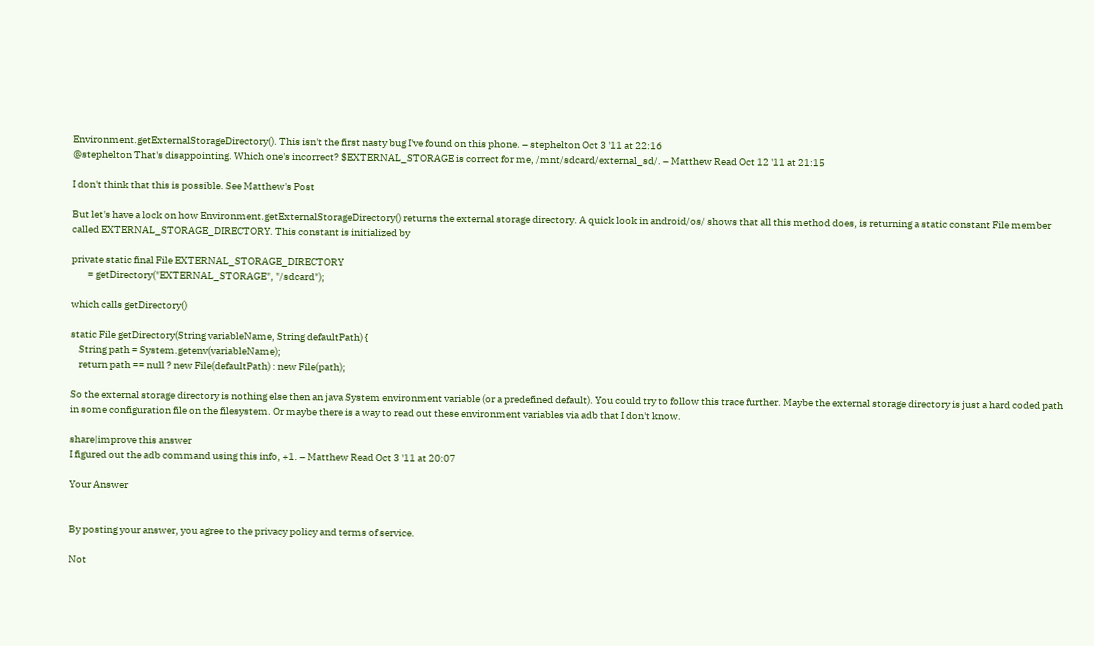Environment.getExternalStorageDirectory(). This isn't the first nasty bug I've found on this phone. – stephelton Oct 3 '11 at 22:16
@stephelton That's disappointing. Which one's incorrect? $EXTERNAL_STORAGE is correct for me, /mnt/sdcard/external_sd/. – Matthew Read Oct 12 '11 at 21:15

I don't think that this is possible. See Matthew's Post

But let's have a lock on how Environment.getExternalStorageDirectory() returns the external storage directory. A quick look in android/os/ shows that all this method does, is returning a static constant File member called EXTERNAL_STORAGE_DIRECTORY. This constant is initialized by

private static final File EXTERNAL_STORAGE_DIRECTORY
        = getDirectory("EXTERNAL_STORAGE", "/sdcard");

which calls getDirectory()

static File getDirectory(String variableName, String defaultPath) {
    String path = System.getenv(variableName);
    return path == null ? new File(defaultPath) : new File(path);

So the external storage directory is nothing else then an java System environment variable (or a predefined default). You could try to follow this trace further. Maybe the external storage directory is just a hard coded path in some configuration file on the filesystem. Or maybe there is a way to read out these environment variables via adb that I don't know.

share|improve this answer
I figured out the adb command using this info, +1. – Matthew Read Oct 3 '11 at 20:07

Your Answer


By posting your answer, you agree to the privacy policy and terms of service.

Not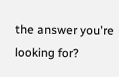the answer you're looking for?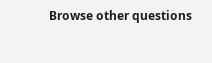Browse other questions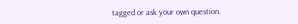tagged or ask your own question.